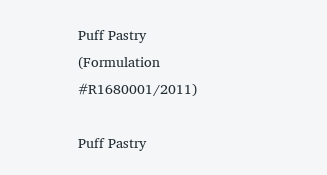Puff Pastry (Formulation #R1680001/2011)

Puff Pastry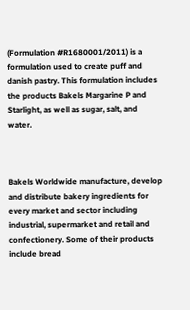(Formulation #R1680001/2011) is a formulation used to create puff and danish pastry. This formulation includes the products Bakels Margarine P and Starlight, as well as sugar, salt, and water.



Bakels Worldwide manufacture, develop and distribute bakery ingredients for every market and sector including industrial, supermarket and retail and confectionery. Some of their products include bread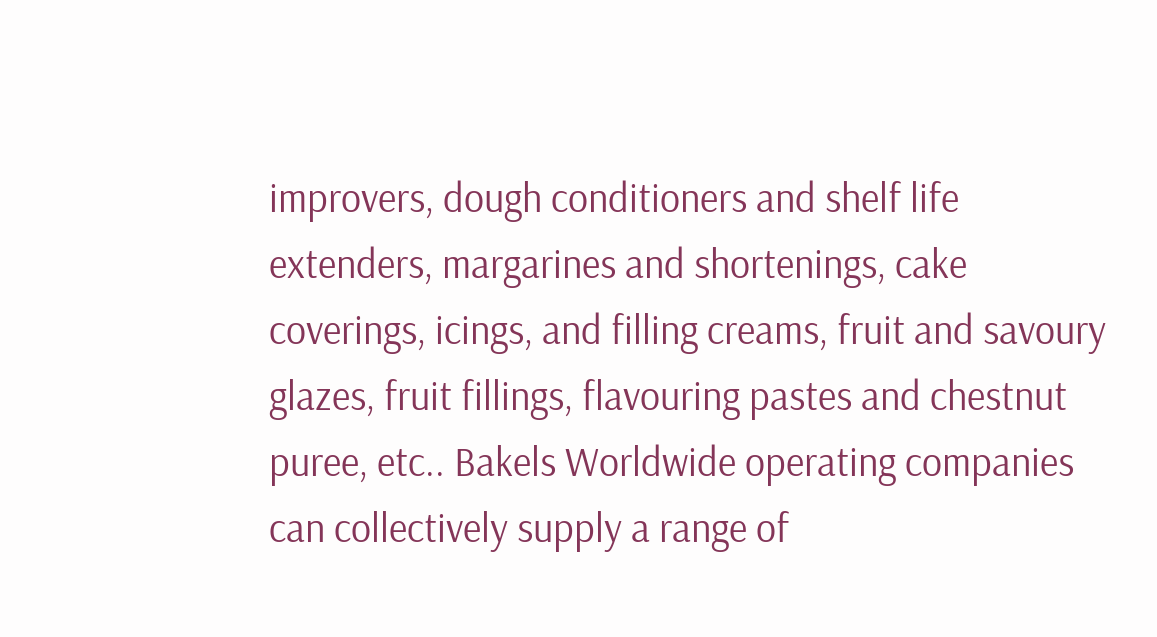improvers, dough conditioners and shelf life extenders, margarines and shortenings, cake coverings, icings, and filling creams, fruit and savoury glazes, fruit fillings, flavouring pastes and chestnut puree, etc.. Bakels Worldwide operating companies can collectively supply a range of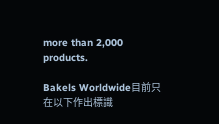more than 2,000 products.

Bakels Worldwide目前只在以下作出標識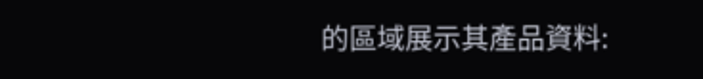的區域展示其產品資料: